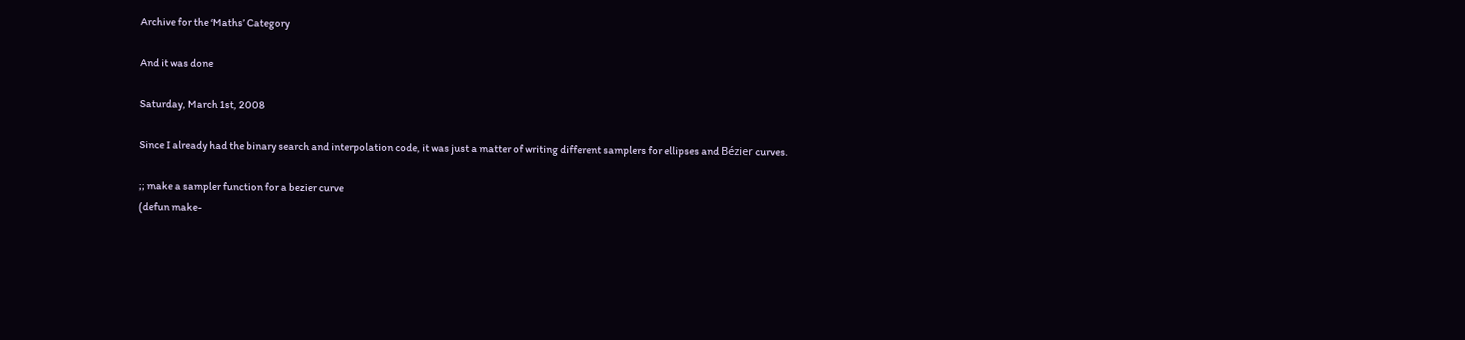Archive for the ‘Maths’ Category

And it was done

Saturday, March 1st, 2008

Since I already had the binary search and interpolation code, it was just a matter of writing different samplers for ellipses and Bézier curves.

;; make a sampler function for a bezier curve
(defun make-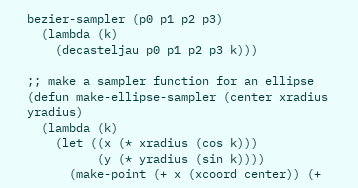bezier-sampler (p0 p1 p2 p3)
  (lambda (k)
    (decasteljau p0 p1 p2 p3 k)))

;; make a sampler function for an ellipse
(defun make-ellipse-sampler (center xradius yradius)
  (lambda (k)
    (let ((x (* xradius (cos k)))
          (y (* yradius (sin k))))
      (make-point (+ x (xcoord center)) (+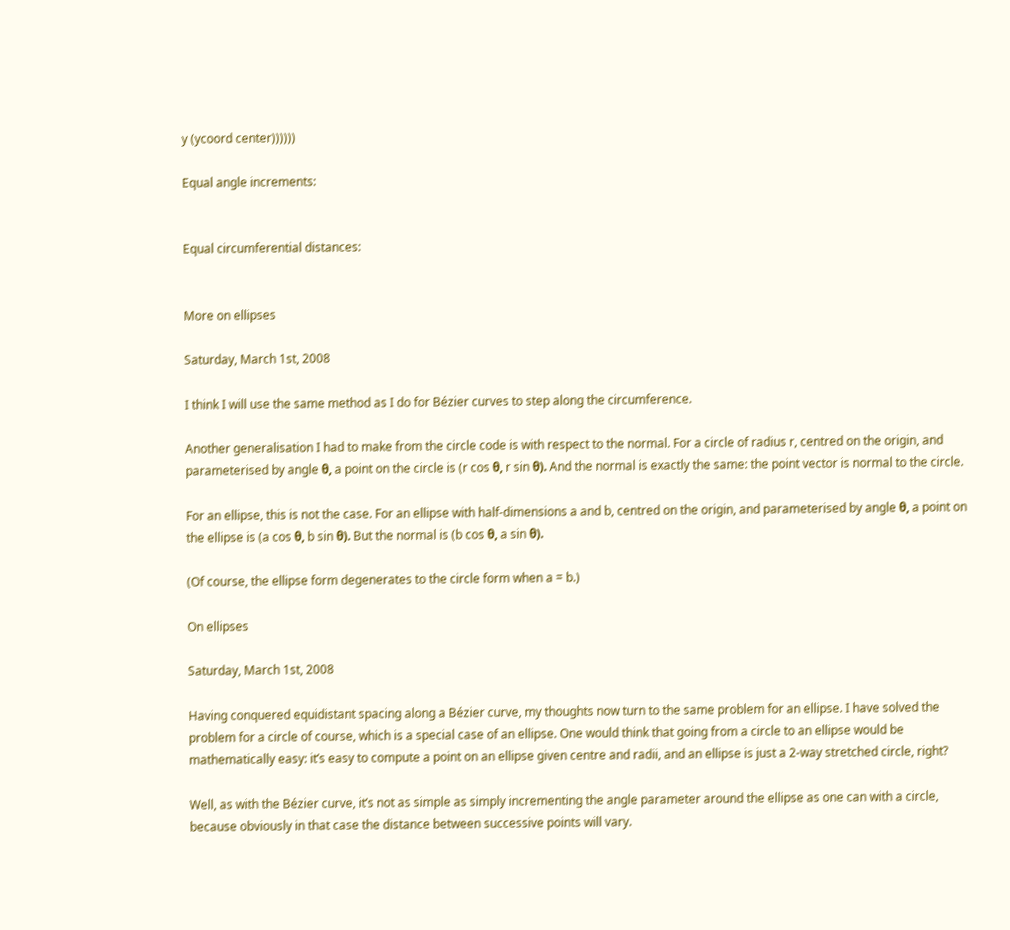y (ycoord center))))))

Equal angle increments:


Equal circumferential distances:


More on ellipses

Saturday, March 1st, 2008

I think I will use the same method as I do for Bézier curves to step along the circumference.

Another generalisation I had to make from the circle code is with respect to the normal. For a circle of radius r, centred on the origin, and parameterised by angle θ, a point on the circle is (r cos θ, r sin θ). And the normal is exactly the same: the point vector is normal to the circle.

For an ellipse, this is not the case. For an ellipse with half-dimensions a and b, centred on the origin, and parameterised by angle θ, a point on the ellipse is (a cos θ, b sin θ). But the normal is (b cos θ, a sin θ).

(Of course, the ellipse form degenerates to the circle form when a = b.)

On ellipses

Saturday, March 1st, 2008

Having conquered equidistant spacing along a Bézier curve, my thoughts now turn to the same problem for an ellipse. I have solved the problem for a circle of course, which is a special case of an ellipse. One would think that going from a circle to an ellipse would be mathematically easy: it’s easy to compute a point on an ellipse given centre and radii, and an ellipse is just a 2-way stretched circle, right?

Well, as with the Bézier curve, it’s not as simple as simply incrementing the angle parameter around the ellipse as one can with a circle, because obviously in that case the distance between successive points will vary.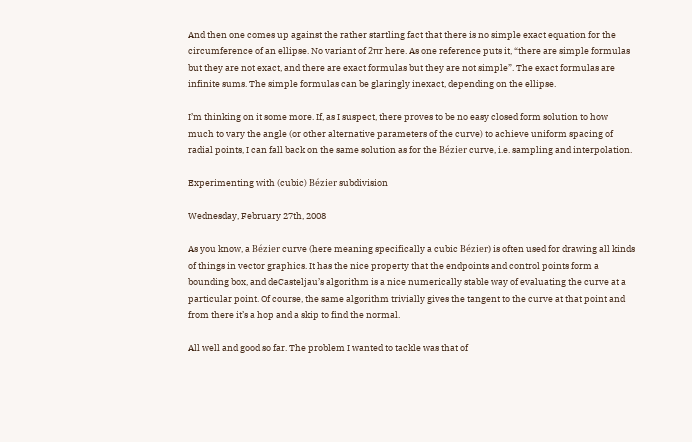And then one comes up against the rather startling fact that there is no simple exact equation for the circumference of an ellipse. No variant of 2πr here. As one reference puts it, “there are simple formulas but they are not exact, and there are exact formulas but they are not simple”. The exact formulas are infinite sums. The simple formulas can be glaringly inexact, depending on the ellipse.

I’m thinking on it some more. If, as I suspect, there proves to be no easy closed form solution to how much to vary the angle (or other alternative parameters of the curve) to achieve uniform spacing of radial points, I can fall back on the same solution as for the Bézier curve, i.e. sampling and interpolation.

Experimenting with (cubic) Bézier subdivision

Wednesday, February 27th, 2008

As you know, a Bézier curve (here meaning specifically a cubic Bézier) is often used for drawing all kinds of things in vector graphics. It has the nice property that the endpoints and control points form a bounding box, and deCasteljau’s algorithm is a nice numerically stable way of evaluating the curve at a particular point. Of course, the same algorithm trivially gives the tangent to the curve at that point and from there it’s a hop and a skip to find the normal.

All well and good so far. The problem I wanted to tackle was that of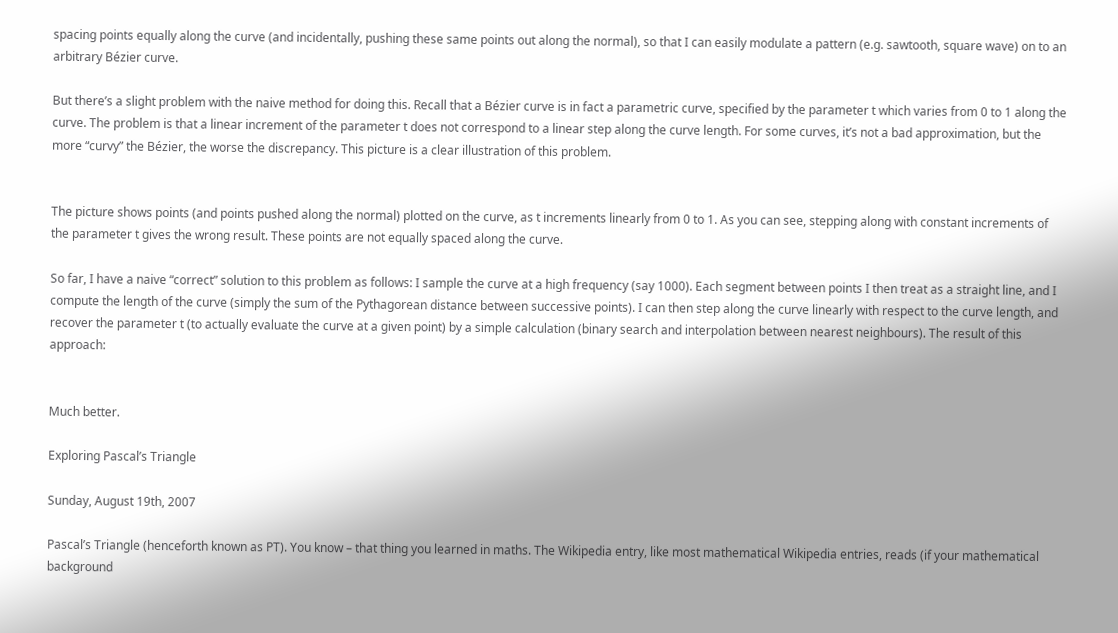spacing points equally along the curve (and incidentally, pushing these same points out along the normal), so that I can easily modulate a pattern (e.g. sawtooth, square wave) on to an arbitrary Bézier curve.

But there’s a slight problem with the naive method for doing this. Recall that a Bézier curve is in fact a parametric curve, specified by the parameter t which varies from 0 to 1 along the curve. The problem is that a linear increment of the parameter t does not correspond to a linear step along the curve length. For some curves, it’s not a bad approximation, but the more “curvy” the Bézier, the worse the discrepancy. This picture is a clear illustration of this problem.


The picture shows points (and points pushed along the normal) plotted on the curve, as t increments linearly from 0 to 1. As you can see, stepping along with constant increments of the parameter t gives the wrong result. These points are not equally spaced along the curve.

So far, I have a naive “correct” solution to this problem as follows: I sample the curve at a high frequency (say 1000). Each segment between points I then treat as a straight line, and I compute the length of the curve (simply the sum of the Pythagorean distance between successive points). I can then step along the curve linearly with respect to the curve length, and recover the parameter t (to actually evaluate the curve at a given point) by a simple calculation (binary search and interpolation between nearest neighbours). The result of this approach:


Much better.

Exploring Pascal’s Triangle

Sunday, August 19th, 2007

Pascal’s Triangle (henceforth known as PT). You know – that thing you learned in maths. The Wikipedia entry, like most mathematical Wikipedia entries, reads (if your mathematical background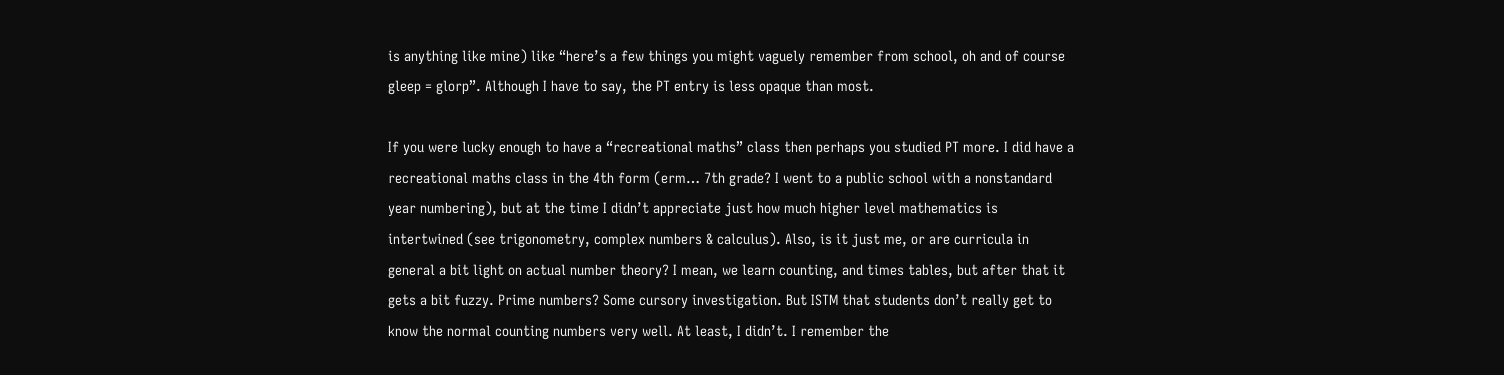is anything like mine) like “here’s a few things you might vaguely remember from school, oh and of course gleep = glorp”. Although I have to say, the PT entry is less opaque than most.

If you were lucky enough to have a “recreational maths” class then perhaps you studied PT more. I did have a recreational maths class in the 4th form (erm… 7th grade? I went to a public school with a nonstandard year numbering), but at the time I didn’t appreciate just how much higher level mathematics is intertwined (see trigonometry, complex numbers & calculus). Also, is it just me, or are curricula in general a bit light on actual number theory? I mean, we learn counting, and times tables, but after that it gets a bit fuzzy. Prime numbers? Some cursory investigation. But ISTM that students don’t really get to know the normal counting numbers very well. At least, I didn’t. I remember the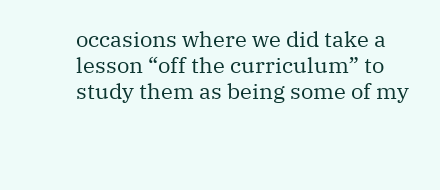occasions where we did take a lesson “off the curriculum” to study them as being some of my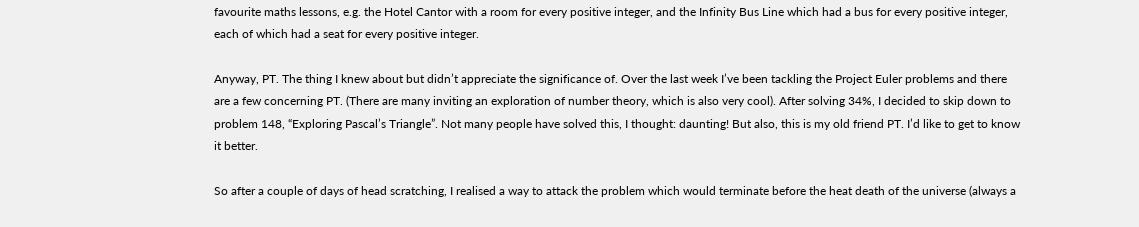favourite maths lessons, e.g. the Hotel Cantor with a room for every positive integer, and the Infinity Bus Line which had a bus for every positive integer, each of which had a seat for every positive integer.

Anyway, PT. The thing I knew about but didn’t appreciate the significance of. Over the last week I’ve been tackling the Project Euler problems and there are a few concerning PT. (There are many inviting an exploration of number theory, which is also very cool). After solving 34%, I decided to skip down to problem 148, “Exploring Pascal’s Triangle”. Not many people have solved this, I thought: daunting! But also, this is my old friend PT. I’d like to get to know it better.

So after a couple of days of head scratching, I realised a way to attack the problem which would terminate before the heat death of the universe (always a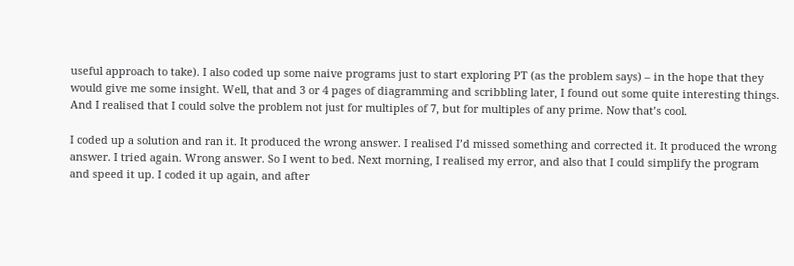useful approach to take). I also coded up some naive programs just to start exploring PT (as the problem says) – in the hope that they would give me some insight. Well, that and 3 or 4 pages of diagramming and scribbling later, I found out some quite interesting things. And I realised that I could solve the problem not just for multiples of 7, but for multiples of any prime. Now that’s cool.

I coded up a solution and ran it. It produced the wrong answer. I realised I’d missed something and corrected it. It produced the wrong answer. I tried again. Wrong answer. So I went to bed. Next morning, I realised my error, and also that I could simplify the program and speed it up. I coded it up again, and after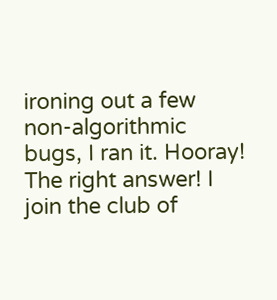ironing out a few non-algorithmic bugs, I ran it. Hooray! The right answer! I join the club of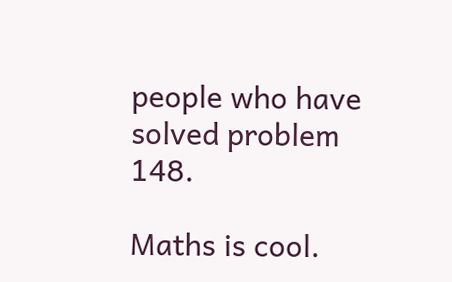people who have solved problem 148.

Maths is cool.